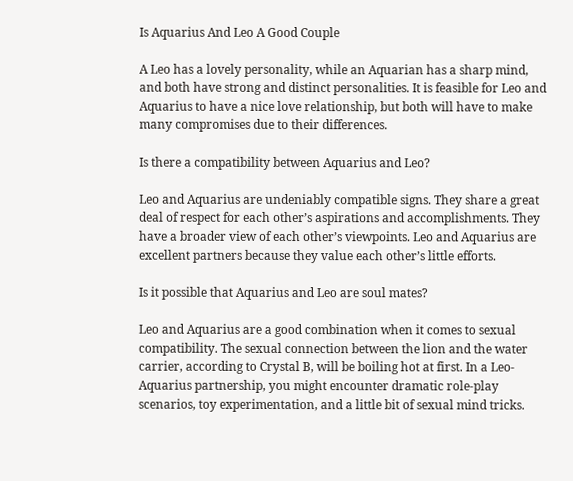Is Aquarius And Leo A Good Couple

A Leo has a lovely personality, while an Aquarian has a sharp mind, and both have strong and distinct personalities. It is feasible for Leo and Aquarius to have a nice love relationship, but both will have to make many compromises due to their differences.

Is there a compatibility between Aquarius and Leo?

Leo and Aquarius are undeniably compatible signs. They share a great deal of respect for each other’s aspirations and accomplishments. They have a broader view of each other’s viewpoints. Leo and Aquarius are excellent partners because they value each other’s little efforts.

Is it possible that Aquarius and Leo are soul mates?

Leo and Aquarius are a good combination when it comes to sexual compatibility. The sexual connection between the lion and the water carrier, according to Crystal B, will be boiling hot at first. In a Leo-Aquarius partnership, you might encounter dramatic role-play scenarios, toy experimentation, and a little bit of sexual mind tricks.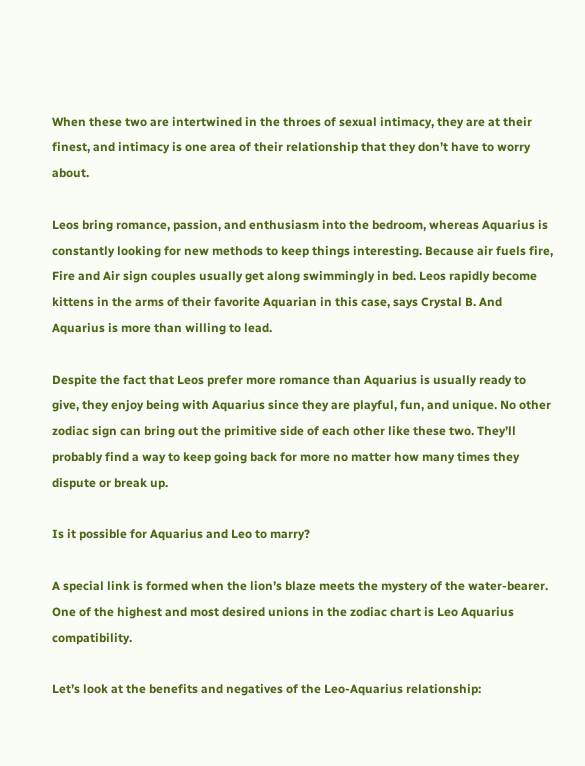When these two are intertwined in the throes of sexual intimacy, they are at their finest, and intimacy is one area of their relationship that they don’t have to worry about.

Leos bring romance, passion, and enthusiasm into the bedroom, whereas Aquarius is constantly looking for new methods to keep things interesting. Because air fuels fire, Fire and Air sign couples usually get along swimmingly in bed. Leos rapidly become kittens in the arms of their favorite Aquarian in this case, says Crystal B. And Aquarius is more than willing to lead.

Despite the fact that Leos prefer more romance than Aquarius is usually ready to give, they enjoy being with Aquarius since they are playful, fun, and unique. No other zodiac sign can bring out the primitive side of each other like these two. They’ll probably find a way to keep going back for more no matter how many times they dispute or break up.

Is it possible for Aquarius and Leo to marry?

A special link is formed when the lion’s blaze meets the mystery of the water-bearer. One of the highest and most desired unions in the zodiac chart is Leo Aquarius compatibility.

Let’s look at the benefits and negatives of the Leo-Aquarius relationship: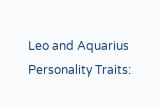Leo and Aquarius Personality Traits: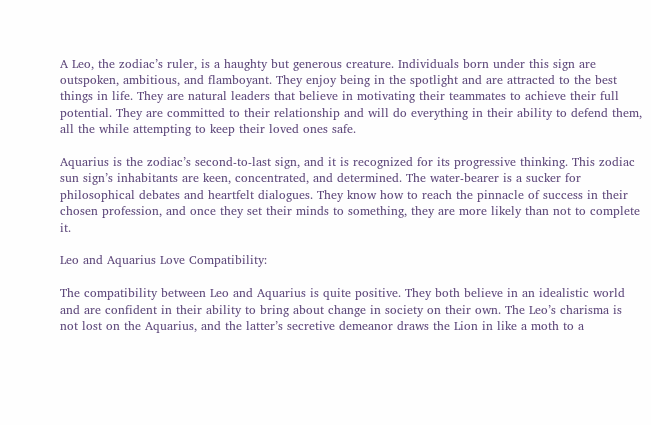A Leo, the zodiac’s ruler, is a haughty but generous creature. Individuals born under this sign are outspoken, ambitious, and flamboyant. They enjoy being in the spotlight and are attracted to the best things in life. They are natural leaders that believe in motivating their teammates to achieve their full potential. They are committed to their relationship and will do everything in their ability to defend them, all the while attempting to keep their loved ones safe.

Aquarius is the zodiac’s second-to-last sign, and it is recognized for its progressive thinking. This zodiac sun sign’s inhabitants are keen, concentrated, and determined. The water-bearer is a sucker for philosophical debates and heartfelt dialogues. They know how to reach the pinnacle of success in their chosen profession, and once they set their minds to something, they are more likely than not to complete it.

Leo and Aquarius Love Compatibility:

The compatibility between Leo and Aquarius is quite positive. They both believe in an idealistic world and are confident in their ability to bring about change in society on their own. The Leo’s charisma is not lost on the Aquarius, and the latter’s secretive demeanor draws the Lion in like a moth to a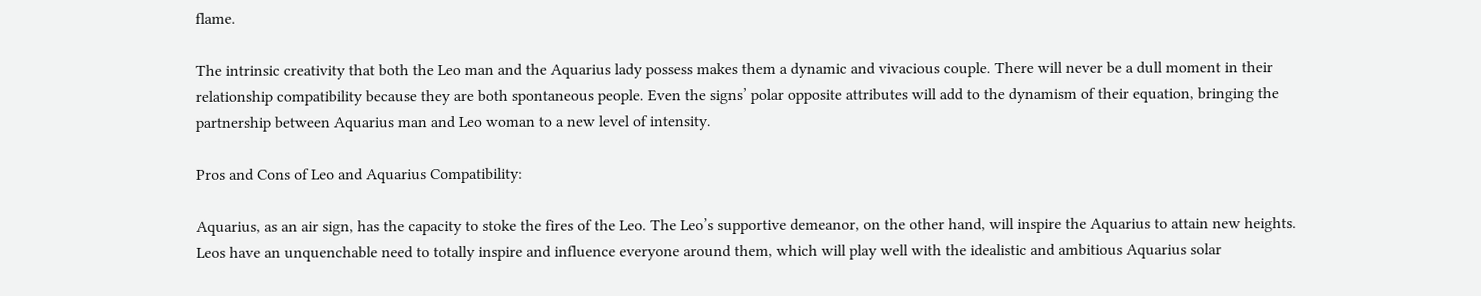flame.

The intrinsic creativity that both the Leo man and the Aquarius lady possess makes them a dynamic and vivacious couple. There will never be a dull moment in their relationship compatibility because they are both spontaneous people. Even the signs’ polar opposite attributes will add to the dynamism of their equation, bringing the partnership between Aquarius man and Leo woman to a new level of intensity.

Pros and Cons of Leo and Aquarius Compatibility:

Aquarius, as an air sign, has the capacity to stoke the fires of the Leo. The Leo’s supportive demeanor, on the other hand, will inspire the Aquarius to attain new heights. Leos have an unquenchable need to totally inspire and influence everyone around them, which will play well with the idealistic and ambitious Aquarius solar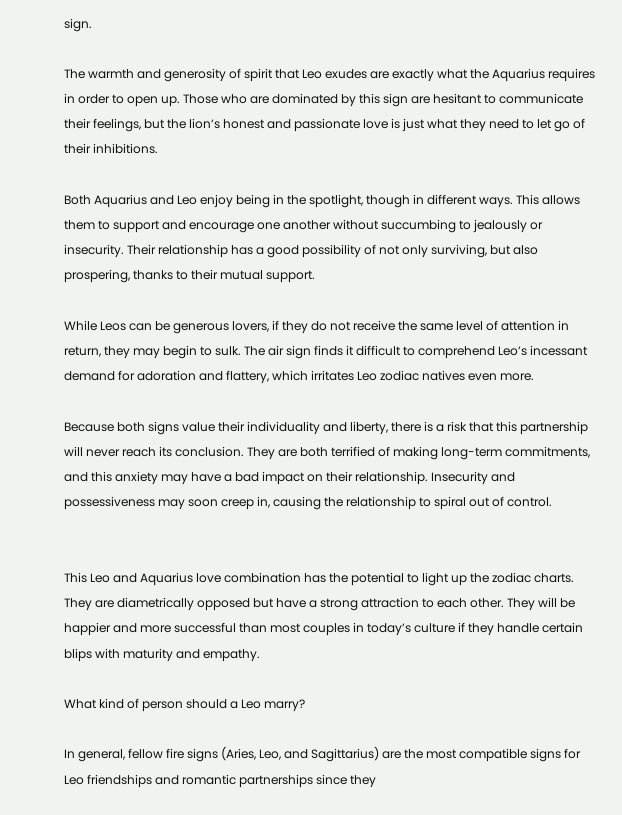sign.

The warmth and generosity of spirit that Leo exudes are exactly what the Aquarius requires in order to open up. Those who are dominated by this sign are hesitant to communicate their feelings, but the lion’s honest and passionate love is just what they need to let go of their inhibitions.

Both Aquarius and Leo enjoy being in the spotlight, though in different ways. This allows them to support and encourage one another without succumbing to jealously or insecurity. Their relationship has a good possibility of not only surviving, but also prospering, thanks to their mutual support.

While Leos can be generous lovers, if they do not receive the same level of attention in return, they may begin to sulk. The air sign finds it difficult to comprehend Leo’s incessant demand for adoration and flattery, which irritates Leo zodiac natives even more.

Because both signs value their individuality and liberty, there is a risk that this partnership will never reach its conclusion. They are both terrified of making long-term commitments, and this anxiety may have a bad impact on their relationship. Insecurity and possessiveness may soon creep in, causing the relationship to spiral out of control.


This Leo and Aquarius love combination has the potential to light up the zodiac charts. They are diametrically opposed but have a strong attraction to each other. They will be happier and more successful than most couples in today’s culture if they handle certain blips with maturity and empathy.

What kind of person should a Leo marry?

In general, fellow fire signs (Aries, Leo, and Sagittarius) are the most compatible signs for Leo friendships and romantic partnerships since they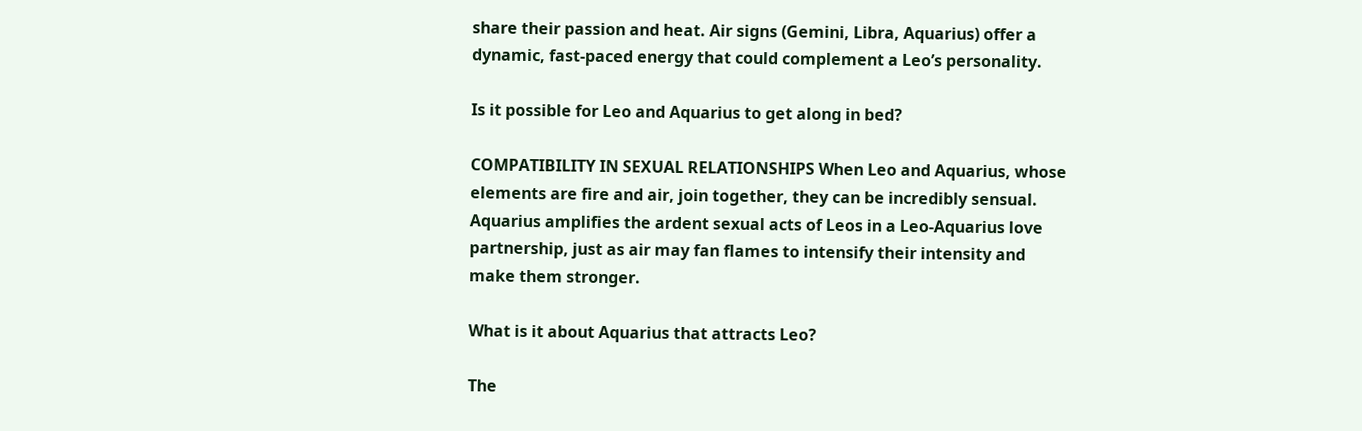share their passion and heat. Air signs (Gemini, Libra, Aquarius) offer a dynamic, fast-paced energy that could complement a Leo’s personality.

Is it possible for Leo and Aquarius to get along in bed?

COMPATIBILITY IN SEXUAL RELATIONSHIPS When Leo and Aquarius, whose elements are fire and air, join together, they can be incredibly sensual. Aquarius amplifies the ardent sexual acts of Leos in a Leo-Aquarius love partnership, just as air may fan flames to intensify their intensity and make them stronger.

What is it about Aquarius that attracts Leo?

The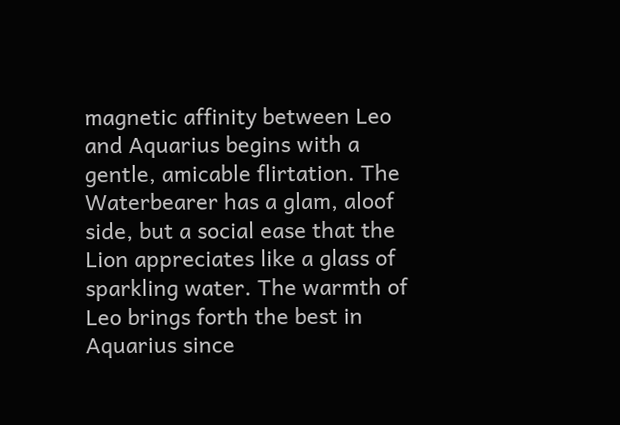magnetic affinity between Leo and Aquarius begins with a gentle, amicable flirtation. The Waterbearer has a glam, aloof side, but a social ease that the Lion appreciates like a glass of sparkling water. The warmth of Leo brings forth the best in Aquarius since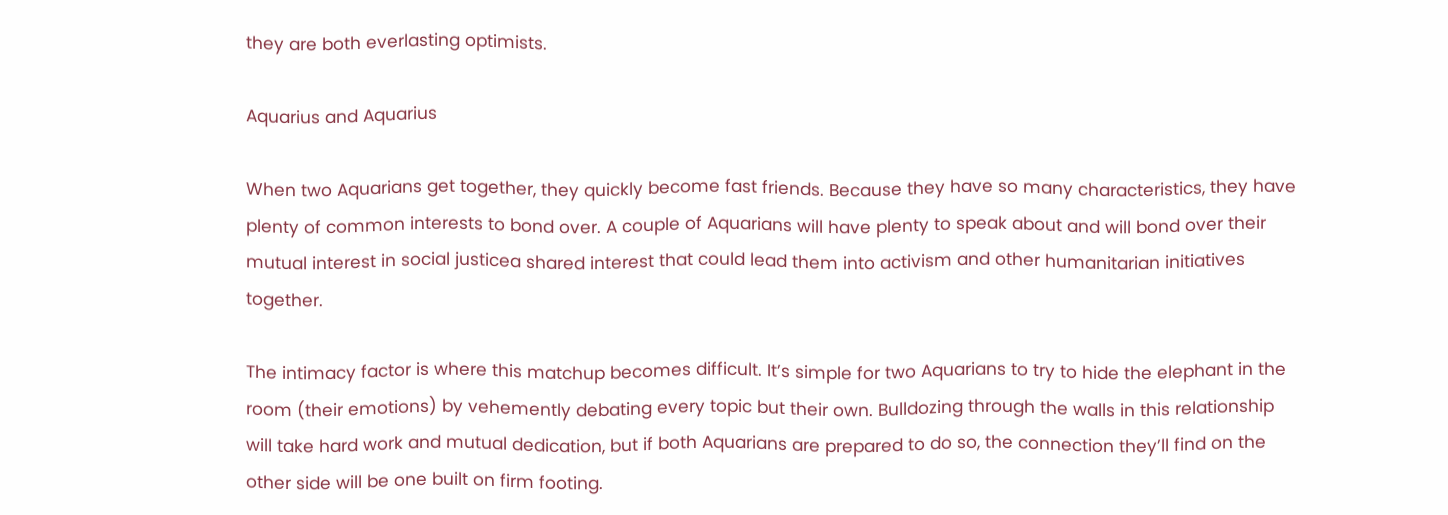they are both everlasting optimists.

Aquarius and Aquarius

When two Aquarians get together, they quickly become fast friends. Because they have so many characteristics, they have plenty of common interests to bond over. A couple of Aquarians will have plenty to speak about and will bond over their mutual interest in social justicea shared interest that could lead them into activism and other humanitarian initiatives together.

The intimacy factor is where this matchup becomes difficult. It’s simple for two Aquarians to try to hide the elephant in the room (their emotions) by vehemently debating every topic but their own. Bulldozing through the walls in this relationship will take hard work and mutual dedication, but if both Aquarians are prepared to do so, the connection they’ll find on the other side will be one built on firm footing.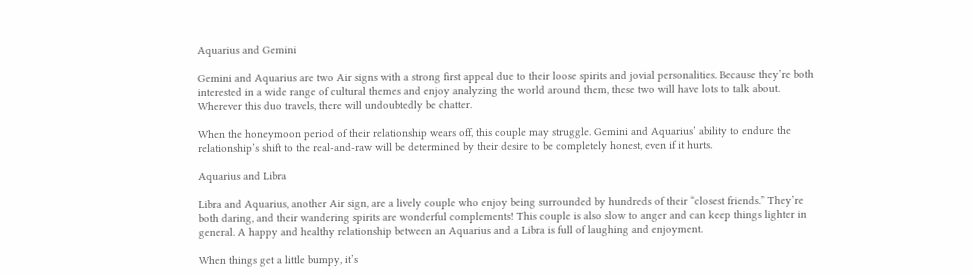Aquarius and Gemini

Gemini and Aquarius are two Air signs with a strong first appeal due to their loose spirits and jovial personalities. Because they’re both interested in a wide range of cultural themes and enjoy analyzing the world around them, these two will have lots to talk about. Wherever this duo travels, there will undoubtedly be chatter.

When the honeymoon period of their relationship wears off, this couple may struggle. Gemini and Aquarius’ ability to endure the relationship’s shift to the real-and-raw will be determined by their desire to be completely honest, even if it hurts.

Aquarius and Libra

Libra and Aquarius, another Air sign, are a lively couple who enjoy being surrounded by hundreds of their “closest friends.” They’re both daring, and their wandering spirits are wonderful complements! This couple is also slow to anger and can keep things lighter in general. A happy and healthy relationship between an Aquarius and a Libra is full of laughing and enjoyment.

When things get a little bumpy, it’s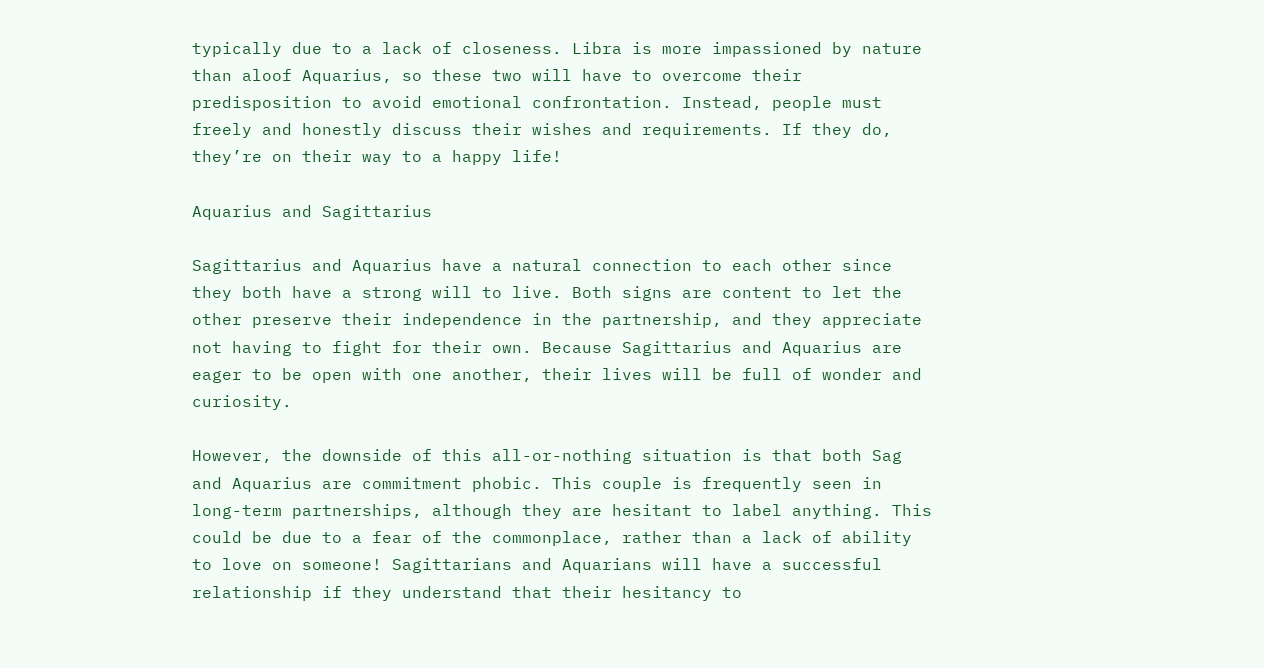typically due to a lack of closeness. Libra is more impassioned by nature than aloof Aquarius, so these two will have to overcome their predisposition to avoid emotional confrontation. Instead, people must freely and honestly discuss their wishes and requirements. If they do, they’re on their way to a happy life!

Aquarius and Sagittarius

Sagittarius and Aquarius have a natural connection to each other since they both have a strong will to live. Both signs are content to let the other preserve their independence in the partnership, and they appreciate not having to fight for their own. Because Sagittarius and Aquarius are eager to be open with one another, their lives will be full of wonder and curiosity.

However, the downside of this all-or-nothing situation is that both Sag and Aquarius are commitment phobic. This couple is frequently seen in long-term partnerships, although they are hesitant to label anything. This could be due to a fear of the commonplace, rather than a lack of ability to love on someone! Sagittarians and Aquarians will have a successful relationship if they understand that their hesitancy to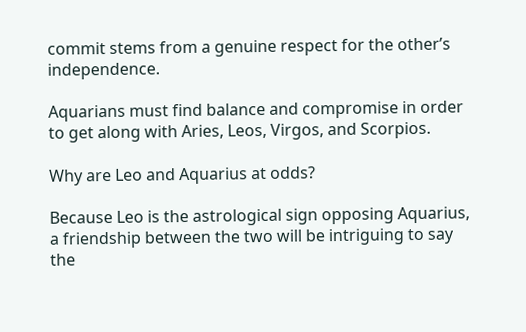commit stems from a genuine respect for the other’s independence.

Aquarians must find balance and compromise in order to get along with Aries, Leos, Virgos, and Scorpios.

Why are Leo and Aquarius at odds?

Because Leo is the astrological sign opposing Aquarius, a friendship between the two will be intriguing to say the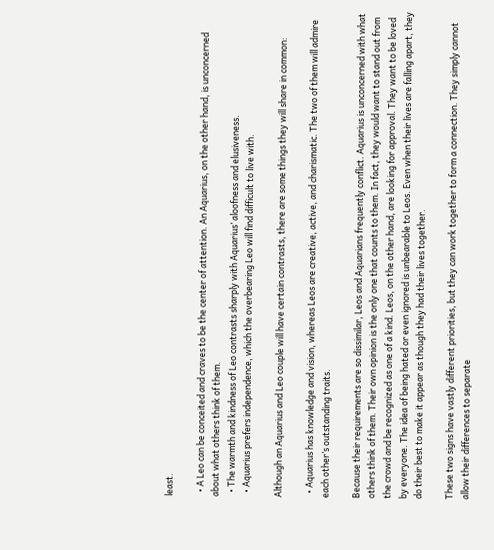least.

  • A Leo can be conceited and craves to be the center of attention. An Aquarius, on the other hand, is unconcerned about what others think of them.
  • The warmth and kindness of Leo contrasts sharply with Aquarius’ aloofness and elusiveness.
  • Aquarius prefers independence, which the overbearing Leo will find difficult to live with.

Although an Aquarius and Leo couple will have certain contrasts, there are some things they will share in common:

  • Aquarius has knowledge and vision, whereas Leos are creative, active, and charismatic. The two of them will admire each other’s outstanding traits.

Because their requirements are so dissimilar, Leos and Aquarians frequently conflict. Aquarius is unconcerned with what others think of them. Their own opinion is the only one that counts to them. In fact, they would want to stand out from the crowd and be recognized as one of a kind. Leos, on the other hand, are looking for approval. They want to be loved by everyone. The idea of being hated or even ignored is unbearable to Leos. Even when their lives are falling apart, they do their best to make it appear as though they had their lives together.

These two signs have vastly different priorities, but they can work together to form a connection. They simply cannot allow their differences to separate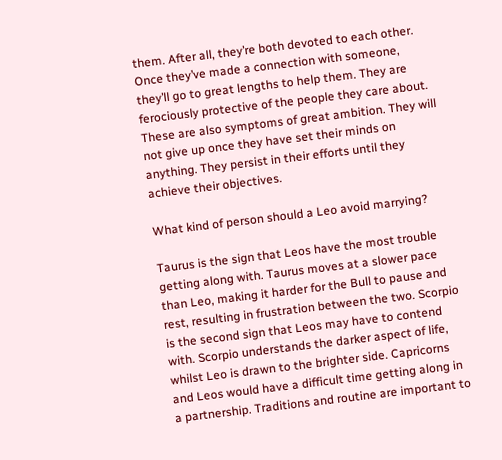them. After all, they’re both devoted to each other. Once they’ve made a connection with someone, they’ll go to great lengths to help them. They are ferociously protective of the people they care about. These are also symptoms of great ambition. They will not give up once they have set their minds on anything. They persist in their efforts until they achieve their objectives.

What kind of person should a Leo avoid marrying?

Taurus is the sign that Leos have the most trouble getting along with. Taurus moves at a slower pace than Leo, making it harder for the Bull to pause and rest, resulting in frustration between the two. Scorpio is the second sign that Leos may have to contend with. Scorpio understands the darker aspect of life, whilst Leo is drawn to the brighter side. Capricorns and Leos would have a difficult time getting along in a partnership. Traditions and routine are important to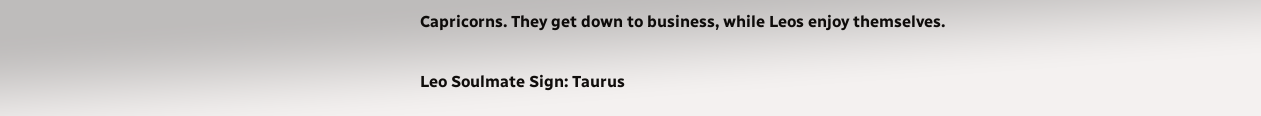Capricorns. They get down to business, while Leos enjoy themselves.

Leo Soulmate Sign: Taurus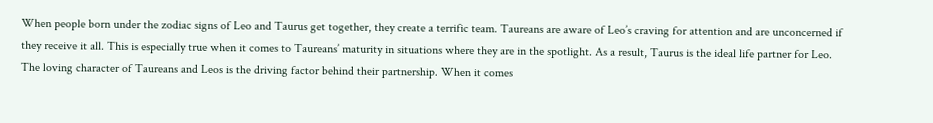When people born under the zodiac signs of Leo and Taurus get together, they create a terrific team. Taureans are aware of Leo’s craving for attention and are unconcerned if they receive it all. This is especially true when it comes to Taureans’ maturity in situations where they are in the spotlight. As a result, Taurus is the ideal life partner for Leo. The loving character of Taureans and Leos is the driving factor behind their partnership. When it comes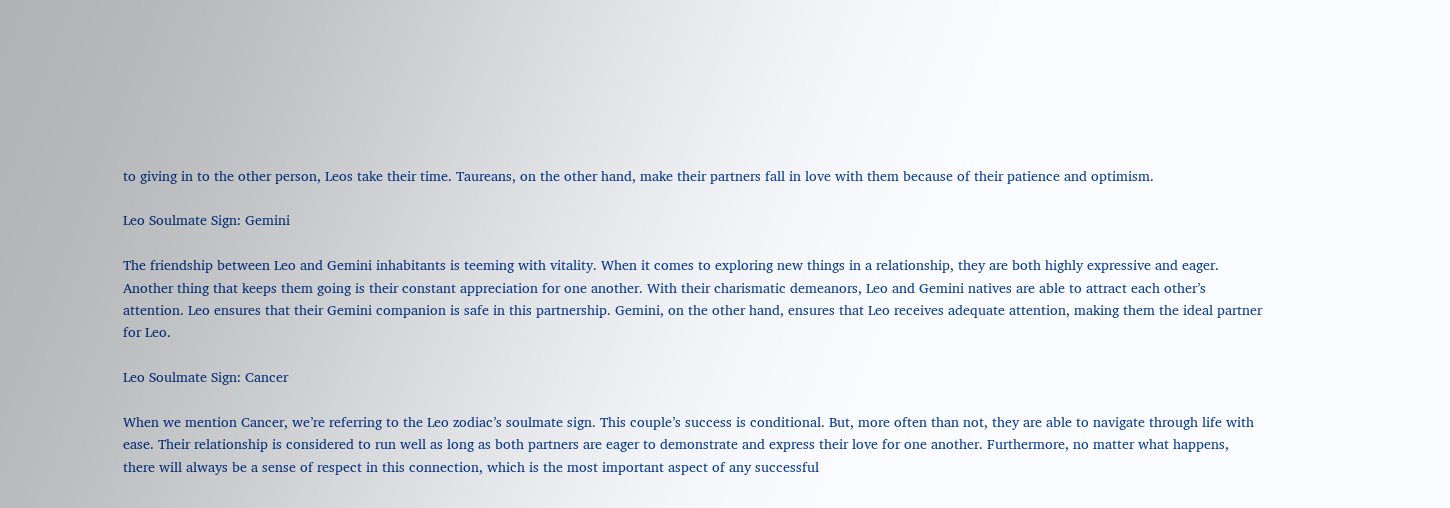to giving in to the other person, Leos take their time. Taureans, on the other hand, make their partners fall in love with them because of their patience and optimism.

Leo Soulmate Sign: Gemini

The friendship between Leo and Gemini inhabitants is teeming with vitality. When it comes to exploring new things in a relationship, they are both highly expressive and eager. Another thing that keeps them going is their constant appreciation for one another. With their charismatic demeanors, Leo and Gemini natives are able to attract each other’s attention. Leo ensures that their Gemini companion is safe in this partnership. Gemini, on the other hand, ensures that Leo receives adequate attention, making them the ideal partner for Leo.

Leo Soulmate Sign: Cancer

When we mention Cancer, we’re referring to the Leo zodiac’s soulmate sign. This couple’s success is conditional. But, more often than not, they are able to navigate through life with ease. Their relationship is considered to run well as long as both partners are eager to demonstrate and express their love for one another. Furthermore, no matter what happens, there will always be a sense of respect in this connection, which is the most important aspect of any successful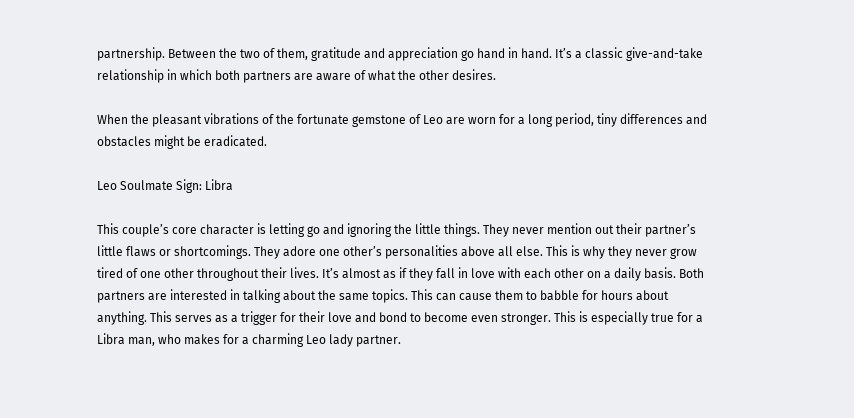partnership. Between the two of them, gratitude and appreciation go hand in hand. It’s a classic give-and-take relationship in which both partners are aware of what the other desires.

When the pleasant vibrations of the fortunate gemstone of Leo are worn for a long period, tiny differences and obstacles might be eradicated.

Leo Soulmate Sign: Libra

This couple’s core character is letting go and ignoring the little things. They never mention out their partner’s little flaws or shortcomings. They adore one other’s personalities above all else. This is why they never grow tired of one other throughout their lives. It’s almost as if they fall in love with each other on a daily basis. Both partners are interested in talking about the same topics. This can cause them to babble for hours about anything. This serves as a trigger for their love and bond to become even stronger. This is especially true for a Libra man, who makes for a charming Leo lady partner.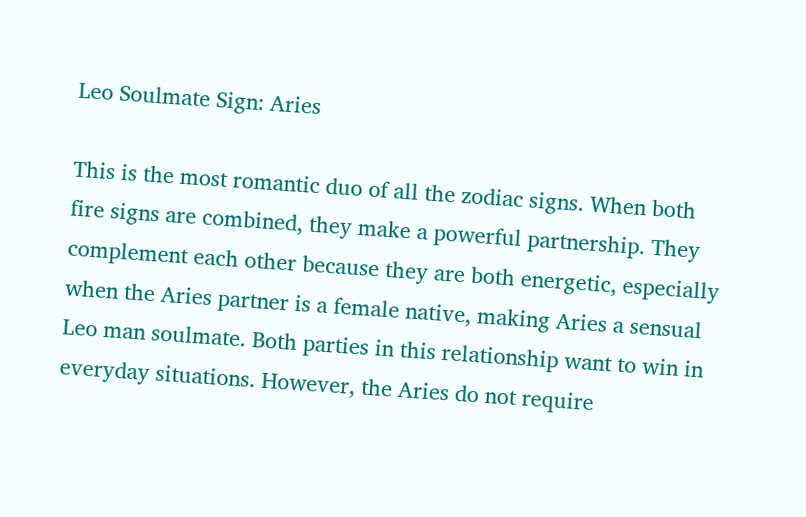Leo Soulmate Sign: Aries

This is the most romantic duo of all the zodiac signs. When both fire signs are combined, they make a powerful partnership. They complement each other because they are both energetic, especially when the Aries partner is a female native, making Aries a sensual Leo man soulmate. Both parties in this relationship want to win in everyday situations. However, the Aries do not require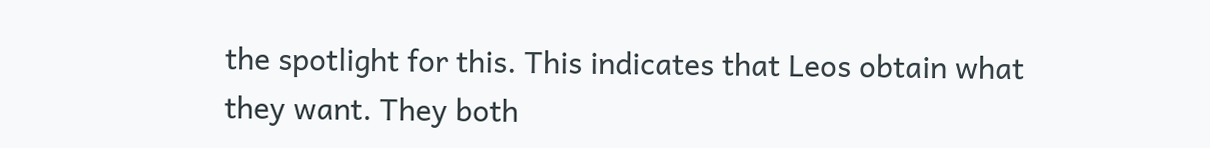the spotlight for this. This indicates that Leos obtain what they want. They both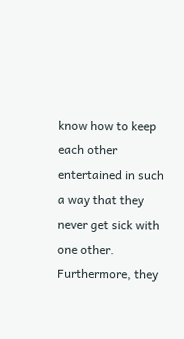know how to keep each other entertained in such a way that they never get sick with one other. Furthermore, they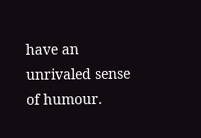have an unrivaled sense of humour.